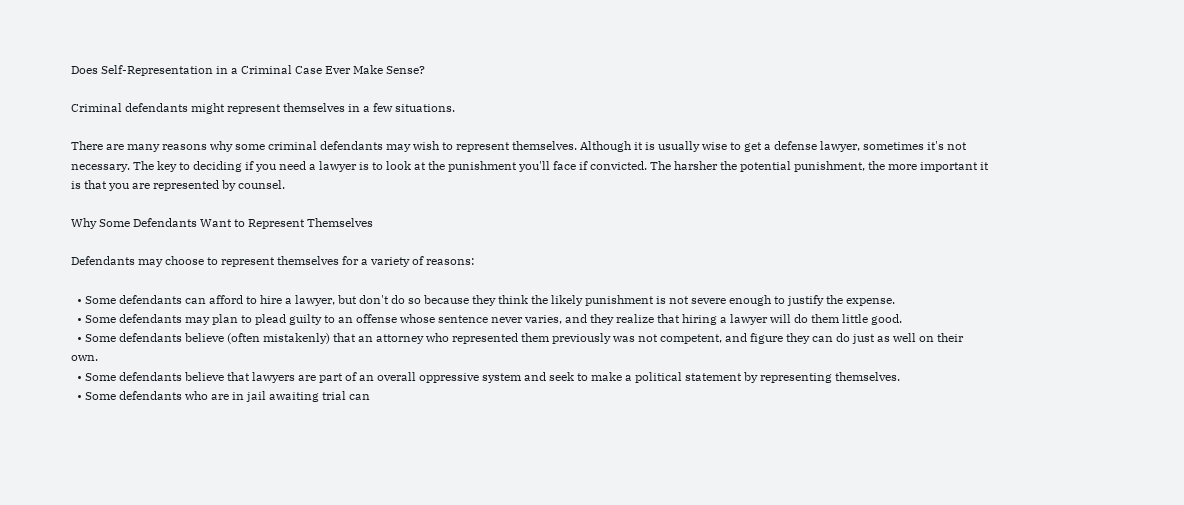Does Self-Representation in a Criminal Case Ever Make Sense?

Criminal defendants might represent themselves in a few situations.

There are many reasons why some criminal defendants may wish to represent themselves. Although it is usually wise to get a defense lawyer, sometimes it's not necessary. The key to deciding if you need a lawyer is to look at the punishment you'll face if convicted. The harsher the potential punishment, the more important it is that you are represented by counsel.

Why Some Defendants Want to Represent Themselves

Defendants may choose to represent themselves for a variety of reasons:

  • Some defendants can afford to hire a lawyer, but don't do so because they think the likely punishment is not severe enough to justify the expense.
  • Some defendants may plan to plead guilty to an offense whose sentence never varies, and they realize that hiring a lawyer will do them little good.
  • Some defendants believe (often mistakenly) that an attorney who represented them previously was not competent, and figure they can do just as well on their own.
  • Some defendants believe that lawyers are part of an overall oppressive system and seek to make a political statement by representing themselves.
  • Some defendants who are in jail awaiting trial can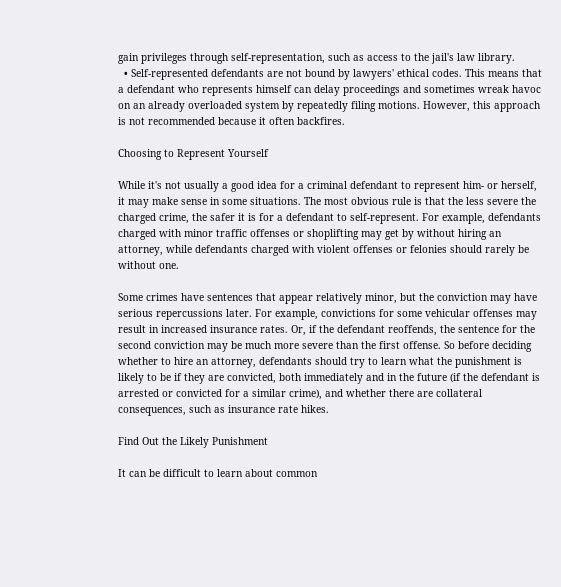gain privileges through self-representation, such as access to the jail's law library.
  • Self-represented defendants are not bound by lawyers' ethical codes. This means that a defendant who represents himself can delay proceedings and sometimes wreak havoc on an already overloaded system by repeatedly filing motions. However, this approach is not recommended because it often backfires.

Choosing to Represent Yourself

While it's not usually a good idea for a criminal defendant to represent him- or herself, it may make sense in some situations. The most obvious rule is that the less severe the charged crime, the safer it is for a defendant to self-represent. For example, defendants charged with minor traffic offenses or shoplifting may get by without hiring an attorney, while defendants charged with violent offenses or felonies should rarely be without one.

Some crimes have sentences that appear relatively minor, but the conviction may have serious repercussions later. For example, convictions for some vehicular offenses may result in increased insurance rates. Or, if the defendant reoffends, the sentence for the second conviction may be much more severe than the first offense. So before deciding whether to hire an attorney, defendants should try to learn what the punishment is likely to be if they are convicted, both immediately and in the future (if the defendant is arrested or convicted for a similar crime), and whether there are collateral consequences, such as insurance rate hikes.

Find Out the Likely Punishment

It can be difficult to learn about common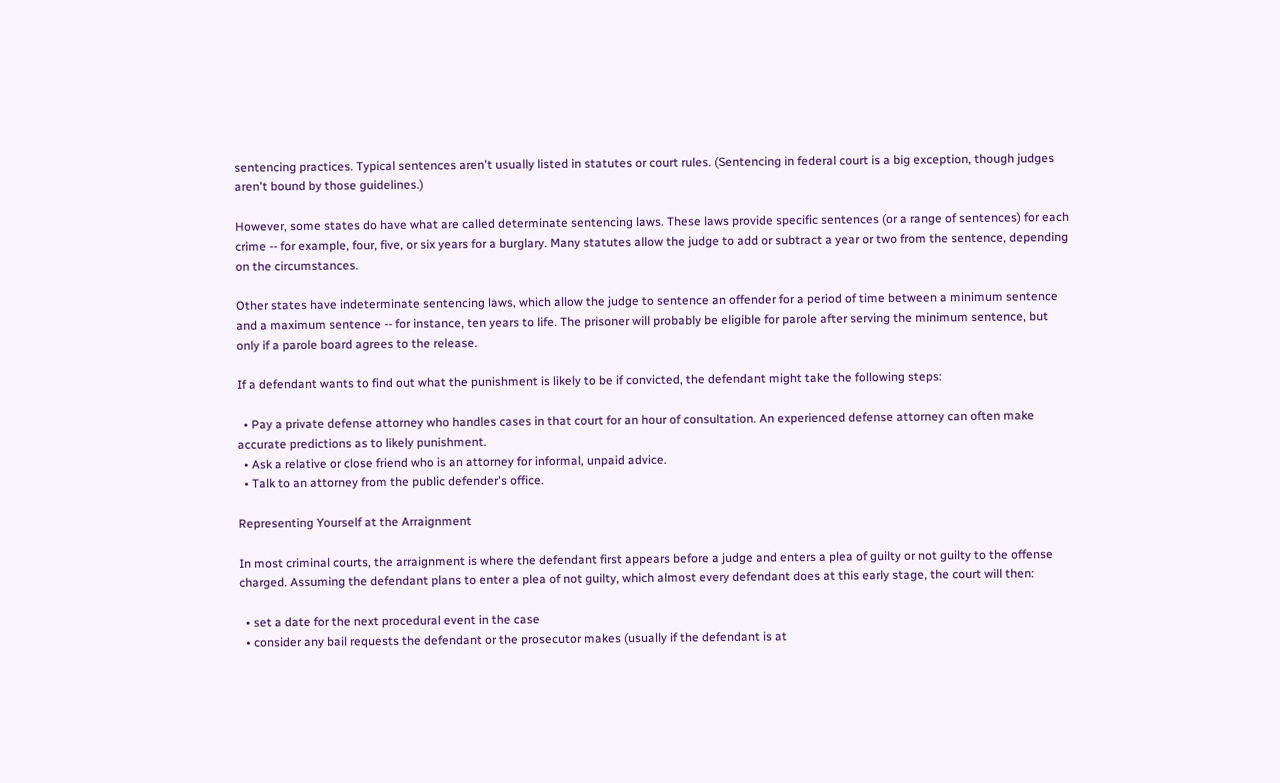sentencing practices. Typical sentences aren't usually listed in statutes or court rules. (Sentencing in federal court is a big exception, though judges aren't bound by those guidelines.)

However, some states do have what are called determinate sentencing laws. These laws provide specific sentences (or a range of sentences) for each crime -- for example, four, five, or six years for a burglary. Many statutes allow the judge to add or subtract a year or two from the sentence, depending on the circumstances.

Other states have indeterminate sentencing laws, which allow the judge to sentence an offender for a period of time between a minimum sentence and a maximum sentence -- for instance, ten years to life. The prisoner will probably be eligible for parole after serving the minimum sentence, but only if a parole board agrees to the release.

If a defendant wants to find out what the punishment is likely to be if convicted, the defendant might take the following steps:

  • Pay a private defense attorney who handles cases in that court for an hour of consultation. An experienced defense attorney can often make accurate predictions as to likely punishment.
  • Ask a relative or close friend who is an attorney for informal, unpaid advice.
  • Talk to an attorney from the public defender's office.

Representing Yourself at the Arraignment

In most criminal courts, the arraignment is where the defendant first appears before a judge and enters a plea of guilty or not guilty to the offense charged. Assuming the defendant plans to enter a plea of not guilty, which almost every defendant does at this early stage, the court will then:

  • set a date for the next procedural event in the case
  • consider any bail requests the defendant or the prosecutor makes (usually if the defendant is at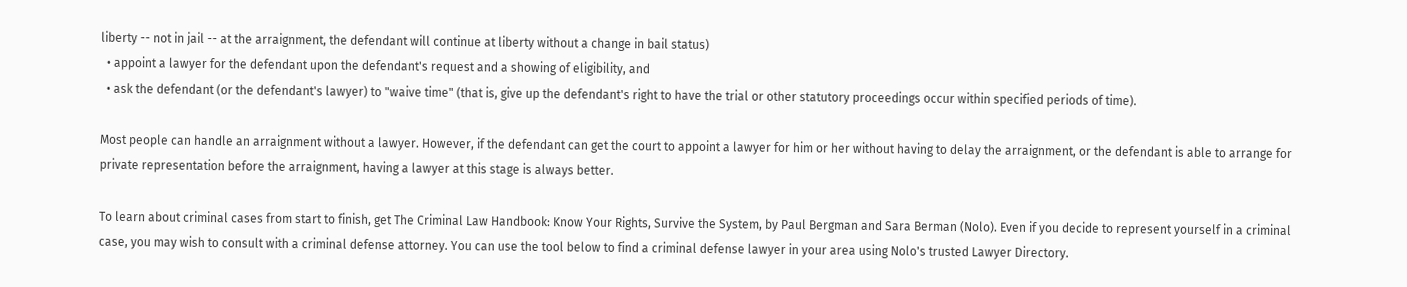liberty -- not in jail -- at the arraignment, the defendant will continue at liberty without a change in bail status)
  • appoint a lawyer for the defendant upon the defendant's request and a showing of eligibility, and
  • ask the defendant (or the defendant's lawyer) to "waive time" (that is, give up the defendant's right to have the trial or other statutory proceedings occur within specified periods of time).

Most people can handle an arraignment without a lawyer. However, if the defendant can get the court to appoint a lawyer for him or her without having to delay the arraignment, or the defendant is able to arrange for private representation before the arraignment, having a lawyer at this stage is always better.

To learn about criminal cases from start to finish, get The Criminal Law Handbook: Know Your Rights, Survive the System, by Paul Bergman and Sara Berman (Nolo). Even if you decide to represent yourself in a criminal case, you may wish to consult with a criminal defense attorney. You can use the tool below to find a criminal defense lawyer in your area using Nolo's trusted Lawyer Directory.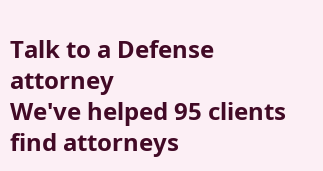Talk to a Defense attorney
We've helped 95 clients find attorneys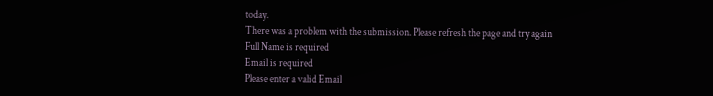today.
There was a problem with the submission. Please refresh the page and try again
Full Name is required
Email is required
Please enter a valid Email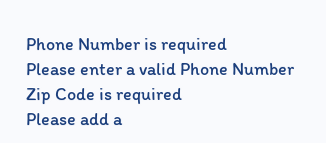Phone Number is required
Please enter a valid Phone Number
Zip Code is required
Please add a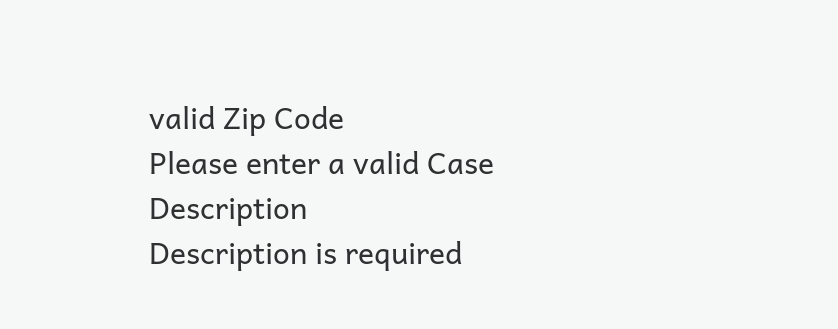valid Zip Code
Please enter a valid Case Description
Description is required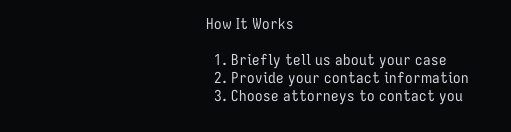How It Works

  1. Briefly tell us about your case
  2. Provide your contact information
  3. Choose attorneys to contact you